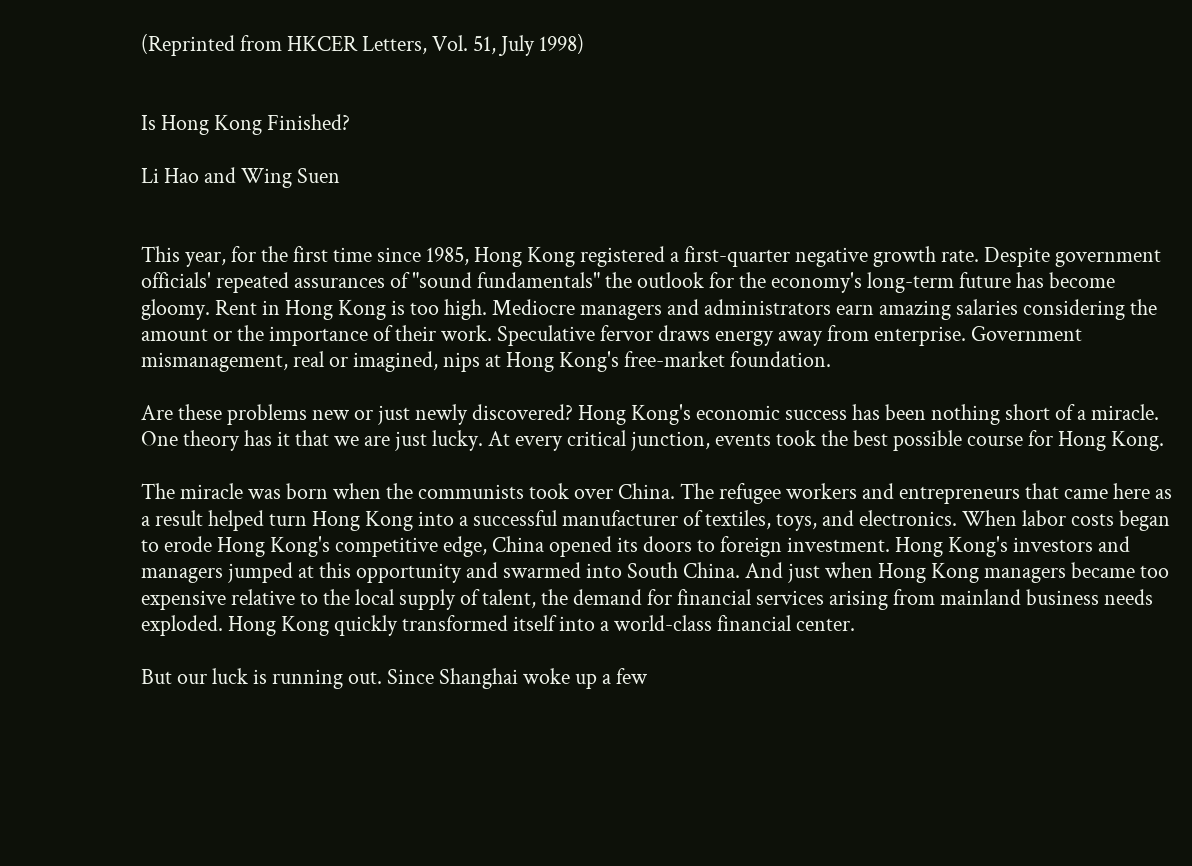(Reprinted from HKCER Letters, Vol. 51, July 1998)


Is Hong Kong Finished?

Li Hao and Wing Suen


This year, for the first time since 1985, Hong Kong registered a first-quarter negative growth rate. Despite government officials' repeated assurances of "sound fundamentals" the outlook for the economy's long-term future has become gloomy. Rent in Hong Kong is too high. Mediocre managers and administrators earn amazing salaries considering the amount or the importance of their work. Speculative fervor draws energy away from enterprise. Government mismanagement, real or imagined, nips at Hong Kong's free-market foundation.

Are these problems new or just newly discovered? Hong Kong's economic success has been nothing short of a miracle. One theory has it that we are just lucky. At every critical junction, events took the best possible course for Hong Kong.

The miracle was born when the communists took over China. The refugee workers and entrepreneurs that came here as a result helped turn Hong Kong into a successful manufacturer of textiles, toys, and electronics. When labor costs began to erode Hong Kong's competitive edge, China opened its doors to foreign investment. Hong Kong's investors and managers jumped at this opportunity and swarmed into South China. And just when Hong Kong managers became too expensive relative to the local supply of talent, the demand for financial services arising from mainland business needs exploded. Hong Kong quickly transformed itself into a world-class financial center.

But our luck is running out. Since Shanghai woke up a few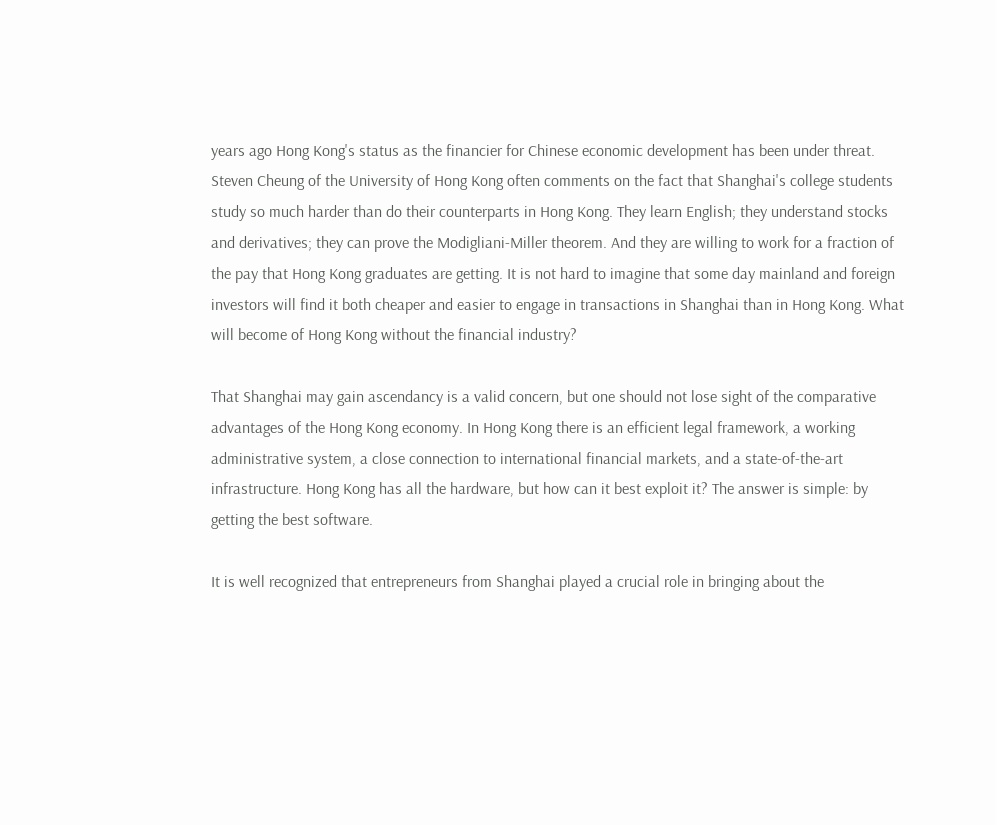years ago Hong Kong's status as the financier for Chinese economic development has been under threat. Steven Cheung of the University of Hong Kong often comments on the fact that Shanghai's college students study so much harder than do their counterparts in Hong Kong. They learn English; they understand stocks and derivatives; they can prove the Modigliani-Miller theorem. And they are willing to work for a fraction of the pay that Hong Kong graduates are getting. It is not hard to imagine that some day mainland and foreign investors will find it both cheaper and easier to engage in transactions in Shanghai than in Hong Kong. What will become of Hong Kong without the financial industry?

That Shanghai may gain ascendancy is a valid concern, but one should not lose sight of the comparative advantages of the Hong Kong economy. In Hong Kong there is an efficient legal framework, a working administrative system, a close connection to international financial markets, and a state-of-the-art infrastructure. Hong Kong has all the hardware, but how can it best exploit it? The answer is simple: by getting the best software.

It is well recognized that entrepreneurs from Shanghai played a crucial role in bringing about the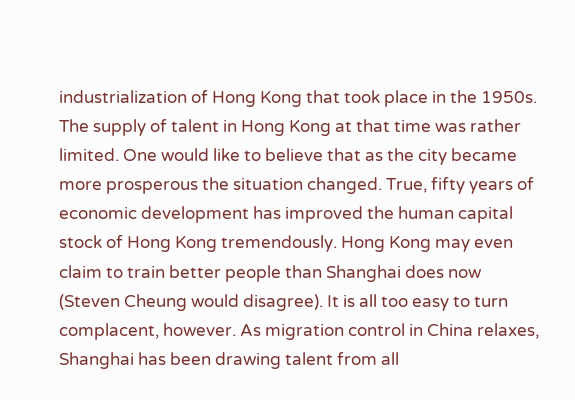industrialization of Hong Kong that took place in the 1950s. The supply of talent in Hong Kong at that time was rather limited. One would like to believe that as the city became more prosperous the situation changed. True, fifty years of economic development has improved the human capital stock of Hong Kong tremendously. Hong Kong may even claim to train better people than Shanghai does now (Steven Cheung would disagree). It is all too easy to turn complacent, however. As migration control in China relaxes, Shanghai has been drawing talent from all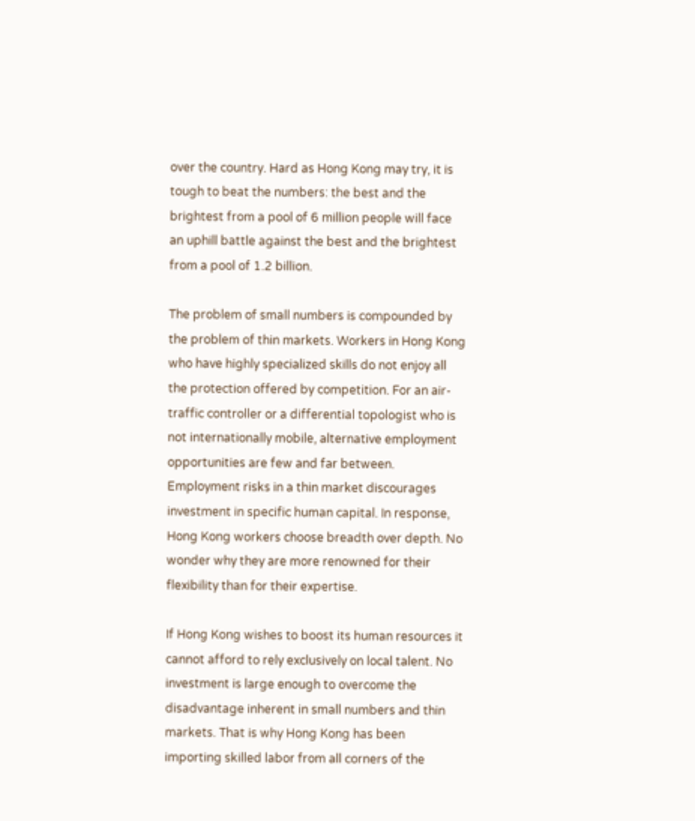over the country. Hard as Hong Kong may try, it is tough to beat the numbers: the best and the brightest from a pool of 6 million people will face an uphill battle against the best and the brightest from a pool of 1.2 billion.

The problem of small numbers is compounded by the problem of thin markets. Workers in Hong Kong who have highly specialized skills do not enjoy all the protection offered by competition. For an air-traffic controller or a differential topologist who is not internationally mobile, alternative employment opportunities are few and far between. Employment risks in a thin market discourages investment in specific human capital. In response, Hong Kong workers choose breadth over depth. No wonder why they are more renowned for their flexibility than for their expertise.

If Hong Kong wishes to boost its human resources it cannot afford to rely exclusively on local talent. No investment is large enough to overcome the disadvantage inherent in small numbers and thin markets. That is why Hong Kong has been importing skilled labor from all corners of the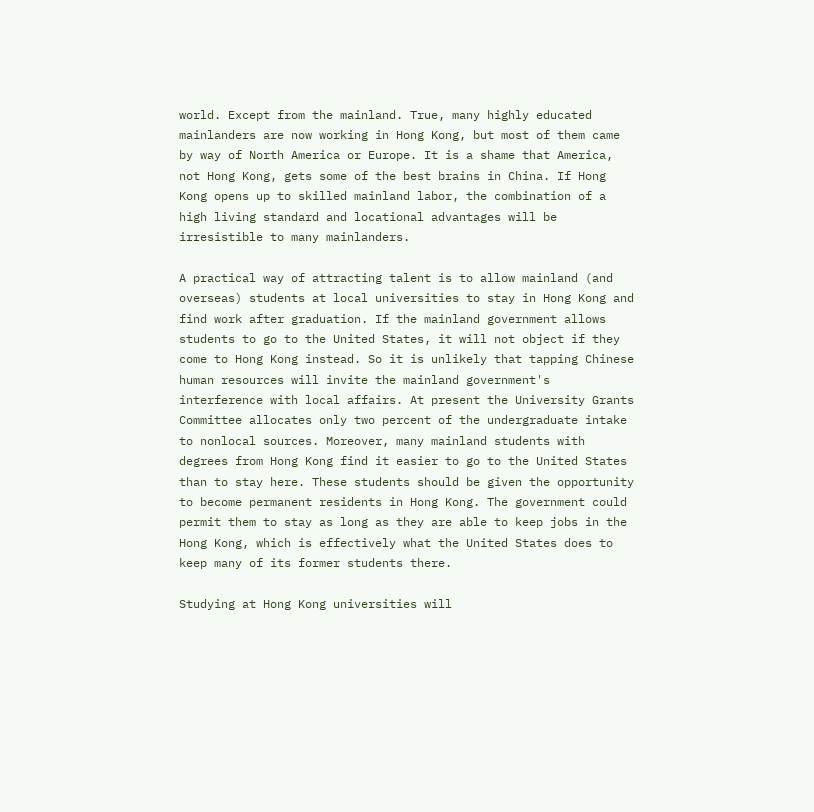world. Except from the mainland. True, many highly educated mainlanders are now working in Hong Kong, but most of them came by way of North America or Europe. It is a shame that America, not Hong Kong, gets some of the best brains in China. If Hong Kong opens up to skilled mainland labor, the combination of a high living standard and locational advantages will be irresistible to many mainlanders.

A practical way of attracting talent is to allow mainland (and overseas) students at local universities to stay in Hong Kong and find work after graduation. If the mainland government allows students to go to the United States, it will not object if they come to Hong Kong instead. So it is unlikely that tapping Chinese human resources will invite the mainland government's interference with local affairs. At present the University Grants Committee allocates only two percent of the undergraduate intake to nonlocal sources. Moreover, many mainland students with degrees from Hong Kong find it easier to go to the United States than to stay here. These students should be given the opportunity to become permanent residents in Hong Kong. The government could permit them to stay as long as they are able to keep jobs in the Hong Kong, which is effectively what the United States does to keep many of its former students there.

Studying at Hong Kong universities will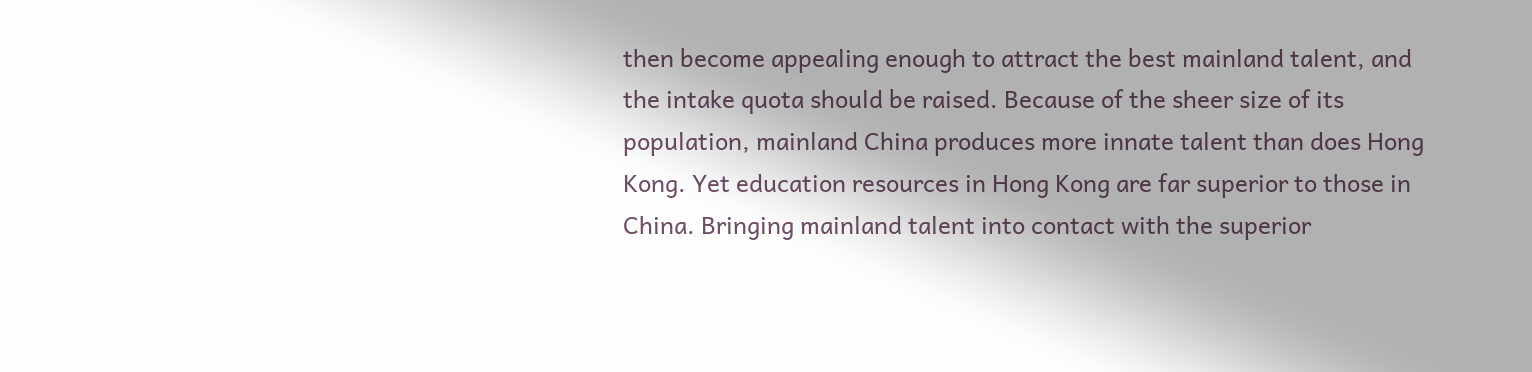then become appealing enough to attract the best mainland talent, and the intake quota should be raised. Because of the sheer size of its population, mainland China produces more innate talent than does Hong Kong. Yet education resources in Hong Kong are far superior to those in China. Bringing mainland talent into contact with the superior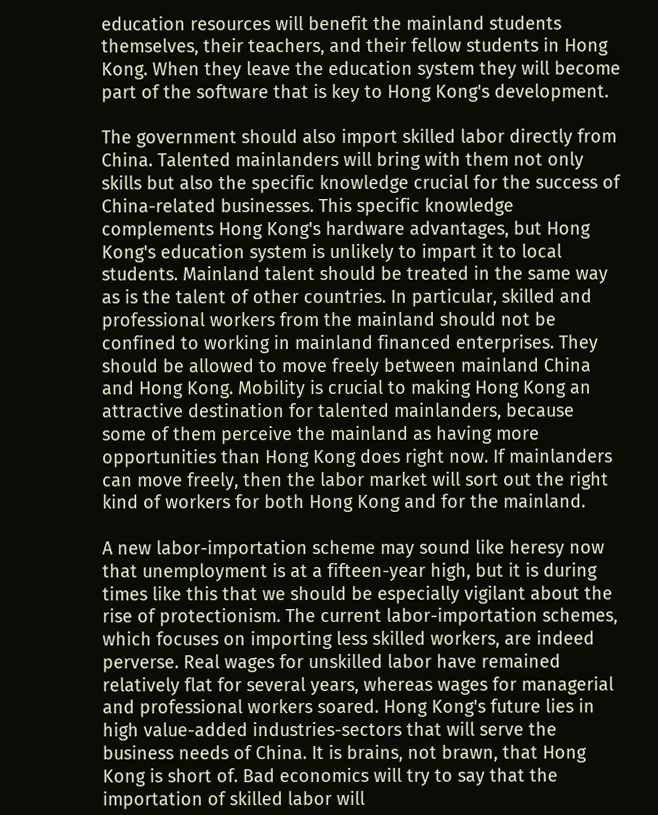education resources will benefit the mainland students themselves, their teachers, and their fellow students in Hong Kong. When they leave the education system they will become part of the software that is key to Hong Kong's development.

The government should also import skilled labor directly from China. Talented mainlanders will bring with them not only skills but also the specific knowledge crucial for the success of China-related businesses. This specific knowledge complements Hong Kong's hardware advantages, but Hong Kong's education system is unlikely to impart it to local students. Mainland talent should be treated in the same way as is the talent of other countries. In particular, skilled and professional workers from the mainland should not be confined to working in mainland financed enterprises. They should be allowed to move freely between mainland China and Hong Kong. Mobility is crucial to making Hong Kong an attractive destination for talented mainlanders, because some of them perceive the mainland as having more opportunities than Hong Kong does right now. If mainlanders can move freely, then the labor market will sort out the right kind of workers for both Hong Kong and for the mainland.

A new labor-importation scheme may sound like heresy now that unemployment is at a fifteen-year high, but it is during times like this that we should be especially vigilant about the rise of protectionism. The current labor-importation schemes, which focuses on importing less skilled workers, are indeed perverse. Real wages for unskilled labor have remained relatively flat for several years, whereas wages for managerial and professional workers soared. Hong Kong's future lies in high value-added industries-sectors that will serve the business needs of China. It is brains, not brawn, that Hong Kong is short of. Bad economics will try to say that the importation of skilled labor will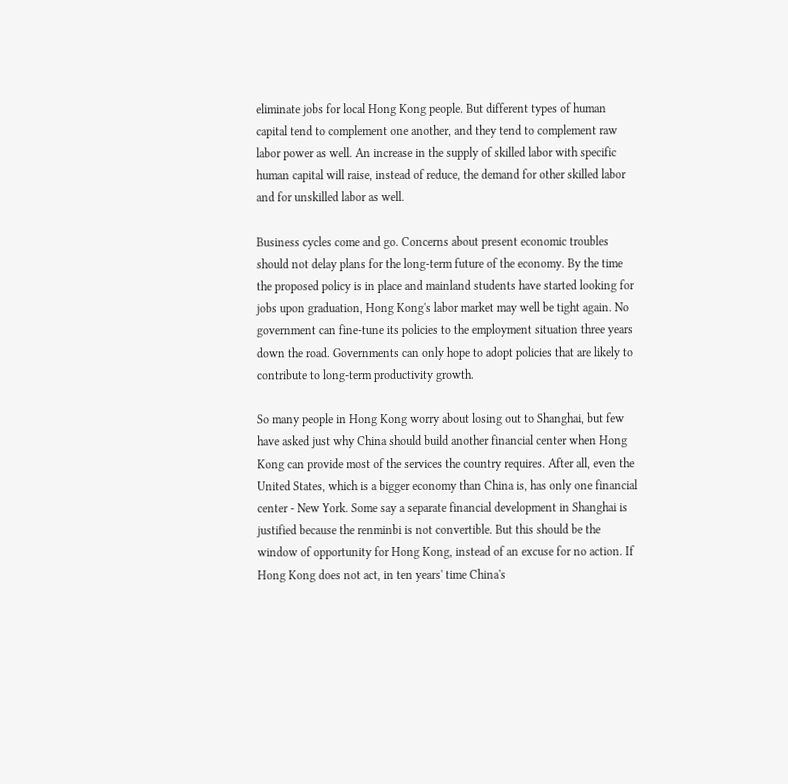eliminate jobs for local Hong Kong people. But different types of human capital tend to complement one another, and they tend to complement raw labor power as well. An increase in the supply of skilled labor with specific human capital will raise, instead of reduce, the demand for other skilled labor and for unskilled labor as well.

Business cycles come and go. Concerns about present economic troubles should not delay plans for the long-term future of the economy. By the time the proposed policy is in place and mainland students have started looking for jobs upon graduation, Hong Kong's labor market may well be tight again. No government can fine-tune its policies to the employment situation three years down the road. Governments can only hope to adopt policies that are likely to contribute to long-term productivity growth.

So many people in Hong Kong worry about losing out to Shanghai, but few have asked just why China should build another financial center when Hong Kong can provide most of the services the country requires. After all, even the United States, which is a bigger economy than China is, has only one financial center - New York. Some say a separate financial development in Shanghai is justified because the renminbi is not convertible. But this should be the window of opportunity for Hong Kong, instead of an excuse for no action. If Hong Kong does not act, in ten years' time China's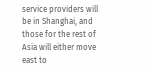service providers will be in Shanghai, and those for the rest of Asia will either move east to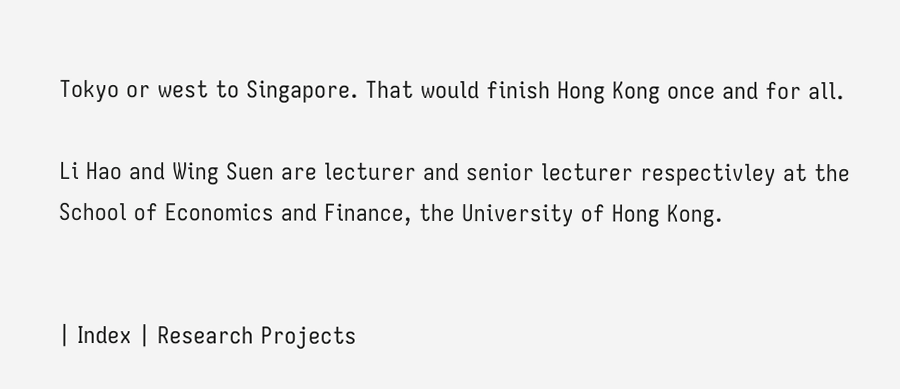Tokyo or west to Singapore. That would finish Hong Kong once and for all.

Li Hao and Wing Suen are lecturer and senior lecturer respectivley at the School of Economics and Finance, the University of Hong Kong.


| Index | Research Projects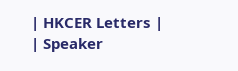| HKCER Letters |
| Speaker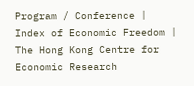Program / Conference | Index of Economic Freedom |
The Hong Kong Centre for Economic Research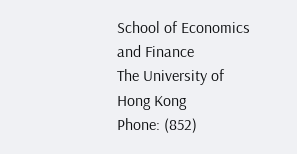School of Economics and Finance
The University of Hong Kong
Phone: (852)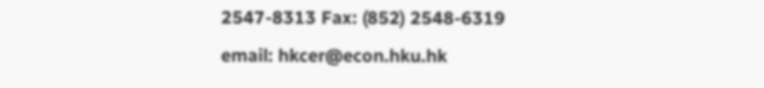2547-8313 Fax: (852) 2548-6319
email: hkcer@econ.hku.hk